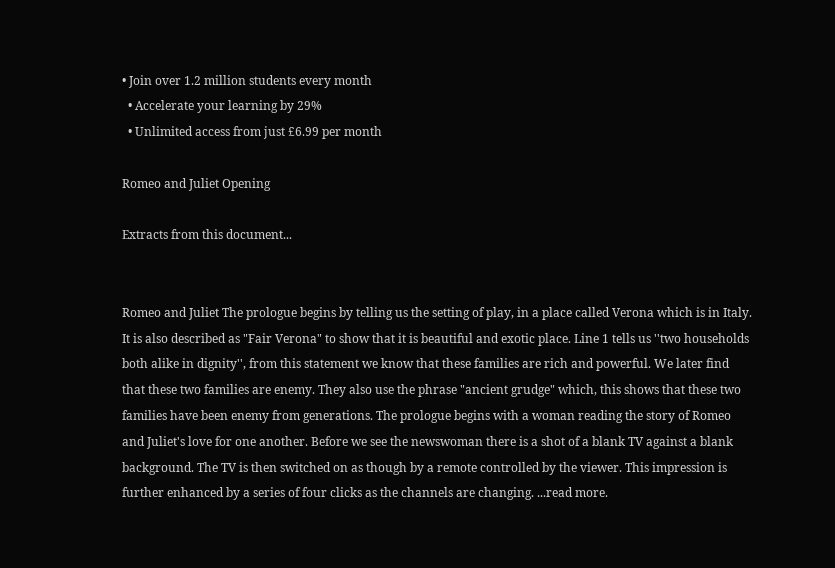• Join over 1.2 million students every month
  • Accelerate your learning by 29%
  • Unlimited access from just £6.99 per month

Romeo and Juliet Opening

Extracts from this document...


Romeo and Juliet The prologue begins by telling us the setting of play, in a place called Verona which is in Italy. It is also described as "Fair Verona" to show that it is beautiful and exotic place. Line 1 tells us ''two households both alike in dignity'', from this statement we know that these families are rich and powerful. We later find that these two families are enemy. They also use the phrase "ancient grudge" which, this shows that these two families have been enemy from generations. The prologue begins with a woman reading the story of Romeo and Juliet's love for one another. Before we see the newswoman there is a shot of a blank TV against a blank background. The TV is then switched on as though by a remote controlled by the viewer. This impression is further enhanced by a series of four clicks as the channels are changing. ...read more.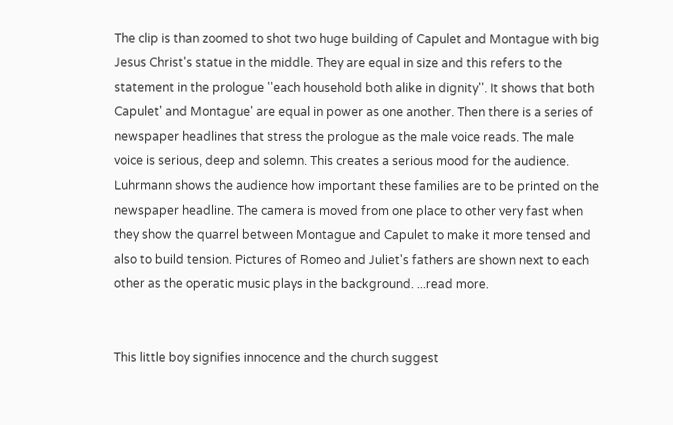The clip is than zoomed to shot two huge building of Capulet and Montague with big Jesus Christ's statue in the middle. They are equal in size and this refers to the statement in the prologue ''each household both alike in dignity''. It shows that both Capulet' and Montague' are equal in power as one another. Then there is a series of newspaper headlines that stress the prologue as the male voice reads. The male voice is serious, deep and solemn. This creates a serious mood for the audience. Luhrmann shows the audience how important these families are to be printed on the newspaper headline. The camera is moved from one place to other very fast when they show the quarrel between Montague and Capulet to make it more tensed and also to build tension. Pictures of Romeo and Juliet's fathers are shown next to each other as the operatic music plays in the background. ...read more.


This little boy signifies innocence and the church suggest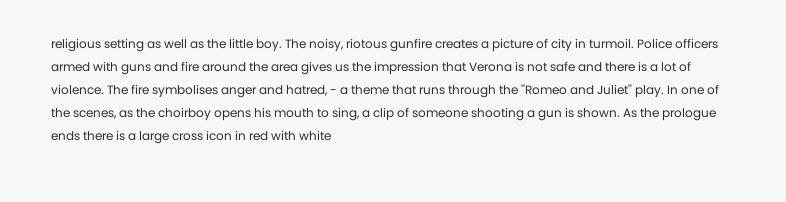religious setting as well as the little boy. The noisy, riotous gunfire creates a picture of city in turmoil. Police officers armed with guns and fire around the area gives us the impression that Verona is not safe and there is a lot of violence. The fire symbolises anger and hatred, - a theme that runs through the ''Romeo and Juliet'' play. In one of the scenes, as the choirboy opens his mouth to sing, a clip of someone shooting a gun is shown. As the prologue ends there is a large cross icon in red with white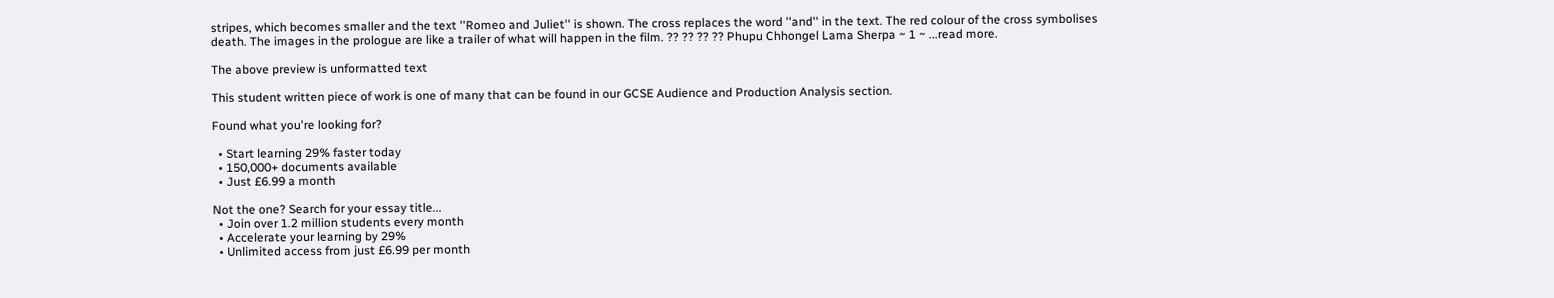stripes, which becomes smaller and the text ''Romeo and Juliet'' is shown. The cross replaces the word ''and'' in the text. The red colour of the cross symbolises death. The images in the prologue are like a trailer of what will happen in the film. ?? ?? ?? ?? Phupu Chhongel Lama Sherpa ~ 1 ~ ...read more.

The above preview is unformatted text

This student written piece of work is one of many that can be found in our GCSE Audience and Production Analysis section.

Found what you're looking for?

  • Start learning 29% faster today
  • 150,000+ documents available
  • Just £6.99 a month

Not the one? Search for your essay title...
  • Join over 1.2 million students every month
  • Accelerate your learning by 29%
  • Unlimited access from just £6.99 per month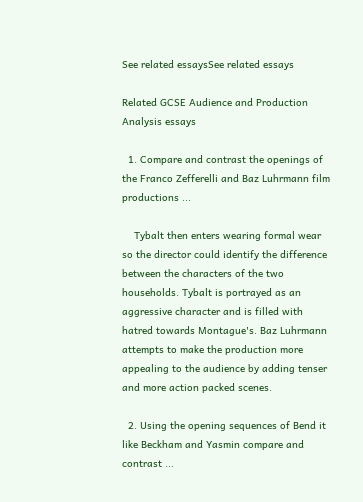See related essaysSee related essays

Related GCSE Audience and Production Analysis essays

  1. Compare and contrast the openings of the Franco Zefferelli and Baz Luhrmann film productions ...

    Tybalt then enters wearing formal wear so the director could identify the difference between the characters of the two households. Tybalt is portrayed as an aggressive character and is filled with hatred towards Montague's. Baz Luhrmann attempts to make the production more appealing to the audience by adding tenser and more action packed scenes.

  2. Using the opening sequences of Bend it like Beckham and Yasmin compare and contrast ...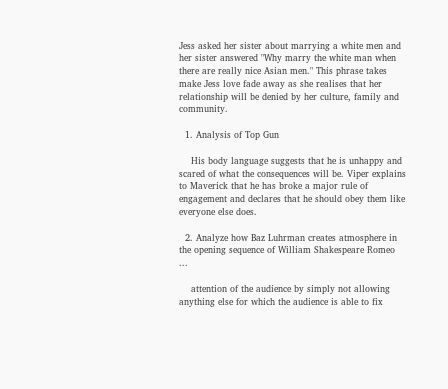Jess asked her sister about marrying a white men and her sister answered "Why marry the white man when there are really nice Asian men." This phrase takes make Jess love fade away as she realises that her relationship will be denied by her culture, family and community.

  1. Analysis of Top Gun

    His body language suggests that he is unhappy and scared of what the consequences will be. Viper explains to Maverick that he has broke a major rule of engagement and declares that he should obey them like everyone else does.

  2. Analyze how Baz Luhrman creates atmosphere in the opening sequence of William Shakespeare Romeo ...

    attention of the audience by simply not allowing anything else for which the audience is able to fix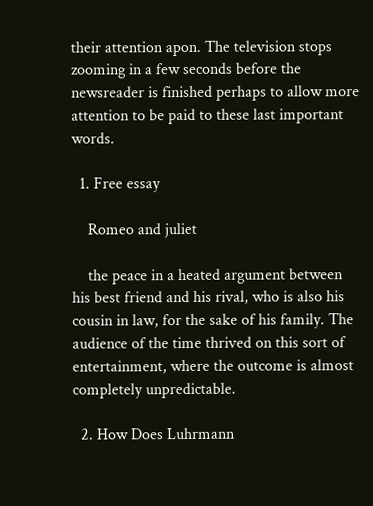their attention apon. The television stops zooming in a few seconds before the newsreader is finished perhaps to allow more attention to be paid to these last important words.

  1. Free essay

    Romeo and juliet

    the peace in a heated argument between his best friend and his rival, who is also his cousin in law, for the sake of his family. The audience of the time thrived on this sort of entertainment, where the outcome is almost completely unpredictable.

  2. How Does Luhrmann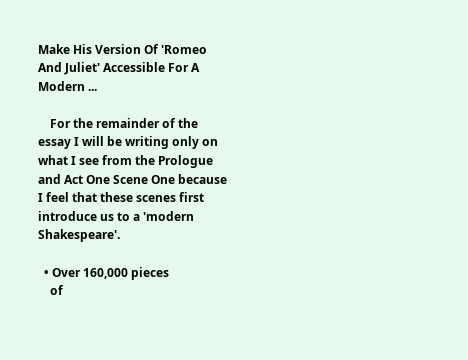Make His Version Of 'Romeo And Juliet' Accessible For A Modern ...

    For the remainder of the essay I will be writing only on what I see from the Prologue and Act One Scene One because I feel that these scenes first introduce us to a 'modern Shakespeare'.

  • Over 160,000 pieces
    of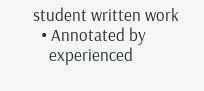student written work
  • Annotated by
    experienced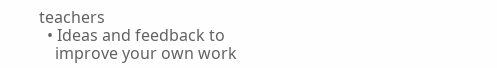teachers
  • Ideas and feedback to
    improve your own work